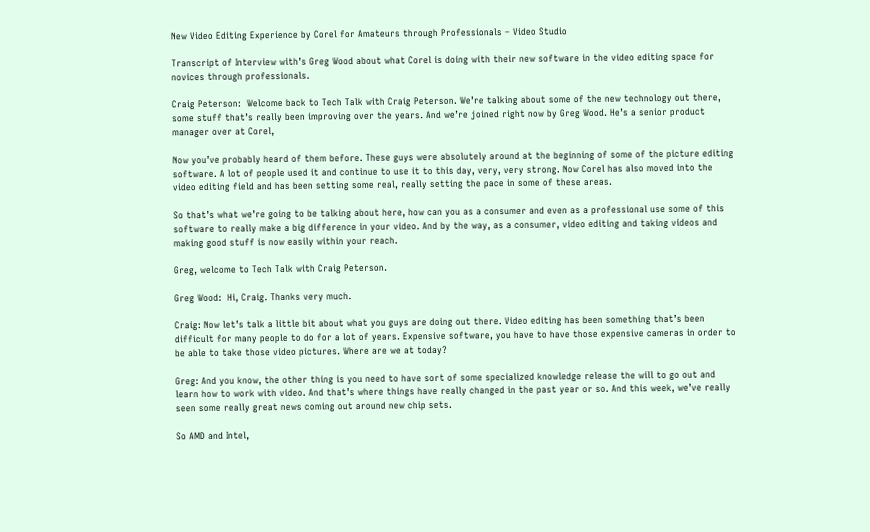New Video Editing Experience by Corel for Amateurs through Professionals – Video Studio

Transcript of Interview with’s Greg Wood about what Corel is doing with their new software in the video editing space for novices through professionals.

Craig Peterson:  Welcome back to Tech Talk with Craig Peterson. We’re talking about some of the new technology out there, some stuff that’s really been improving over the years. And we’re joined right now by Greg Wood. He’s a senior product manager over at Corel,

Now you’ve probably heard of them before. These guys were absolutely around at the beginning of some of the picture editing software. A lot of people used it and continue to use it to this day, very, very strong. Now Corel has also moved into the video editing field and has been setting some real, really setting the pace in some of these areas.

So that’s what we’re going to be talking about here, how can you as a consumer and even as a professional use some of this software to really make a big difference in your video. And by the way, as a consumer, video editing and taking videos and making good stuff is now easily within your reach.

Greg, welcome to Tech Talk with Craig Peterson.

Greg Wood:  Hi, Craig. Thanks very much.

Craig: Now let’s talk a little bit about what you guys are doing out there. Video editing has been something that’s been difficult for many people to do for a lot of years. Expensive software, you have to have those expensive cameras in order to be able to take those video pictures. Where are we at today?

Greg: And you know, the other thing is you need to have sort of some specialized knowledge release the will to go out and learn how to work with video. And that’s where things have really changed in the past year or so. And this week, we’ve really seen some really great news coming out around new chip sets.

So AMD and Intel,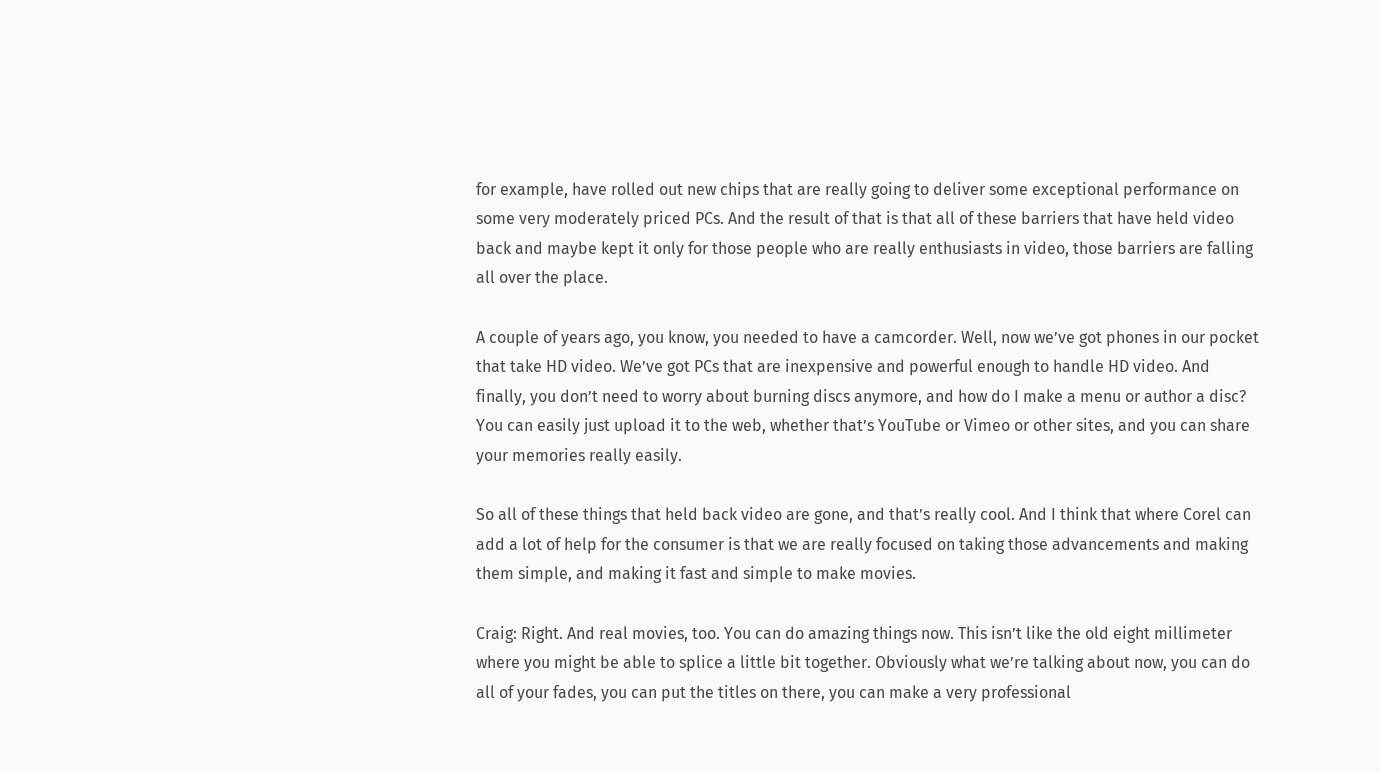for example, have rolled out new chips that are really going to deliver some exceptional performance on some very moderately priced PCs. And the result of that is that all of these barriers that have held video back and maybe kept it only for those people who are really enthusiasts in video, those barriers are falling all over the place.

A couple of years ago, you know, you needed to have a camcorder. Well, now we’ve got phones in our pocket that take HD video. We’ve got PCs that are inexpensive and powerful enough to handle HD video. And finally, you don’t need to worry about burning discs anymore, and how do I make a menu or author a disc? You can easily just upload it to the web, whether that’s YouTube or Vimeo or other sites, and you can share your memories really easily.

So all of these things that held back video are gone, and that’s really cool. And I think that where Corel can add a lot of help for the consumer is that we are really focused on taking those advancements and making them simple, and making it fast and simple to make movies.

Craig: Right. And real movies, too. You can do amazing things now. This isn’t like the old eight millimeter where you might be able to splice a little bit together. Obviously what we’re talking about now, you can do all of your fades, you can put the titles on there, you can make a very professional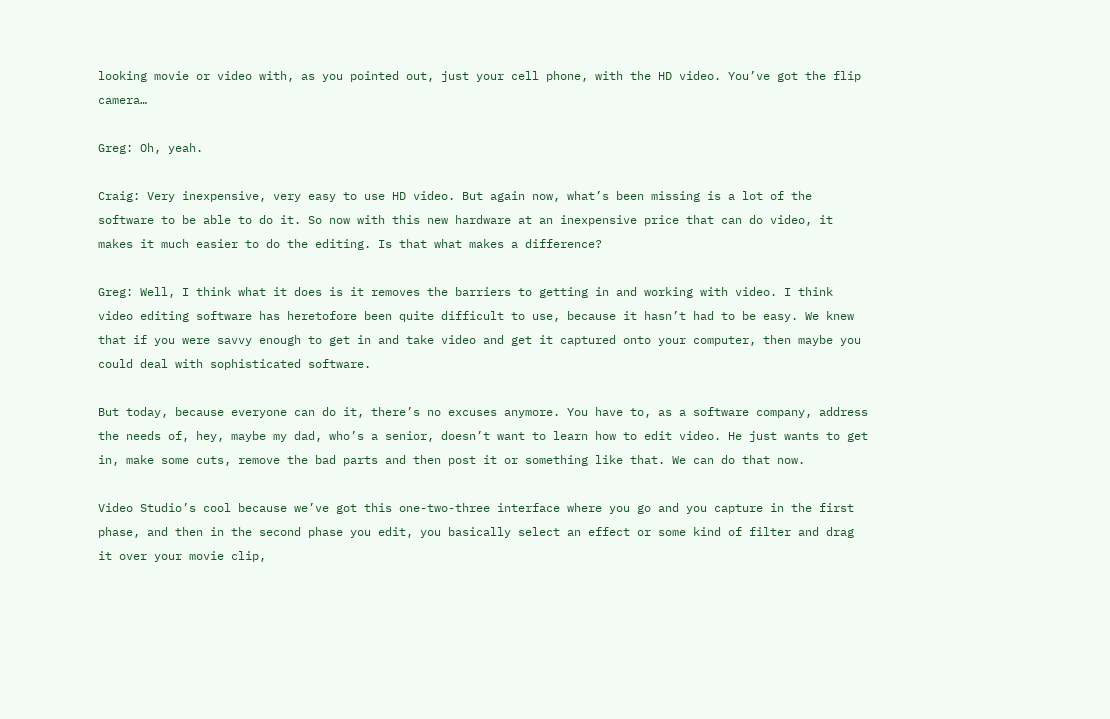looking movie or video with, as you pointed out, just your cell phone, with the HD video. You’ve got the flip camera…

Greg: Oh, yeah.

Craig: Very inexpensive, very easy to use HD video. But again now, what’s been missing is a lot of the software to be able to do it. So now with this new hardware at an inexpensive price that can do video, it makes it much easier to do the editing. Is that what makes a difference?

Greg: Well, I think what it does is it removes the barriers to getting in and working with video. I think video editing software has heretofore been quite difficult to use, because it hasn’t had to be easy. We knew that if you were savvy enough to get in and take video and get it captured onto your computer, then maybe you could deal with sophisticated software.

But today, because everyone can do it, there’s no excuses anymore. You have to, as a software company, address the needs of, hey, maybe my dad, who’s a senior, doesn’t want to learn how to edit video. He just wants to get in, make some cuts, remove the bad parts and then post it or something like that. We can do that now.

Video Studio’s cool because we’ve got this one-two-three interface where you go and you capture in the first phase, and then in the second phase you edit, you basically select an effect or some kind of filter and drag it over your movie clip,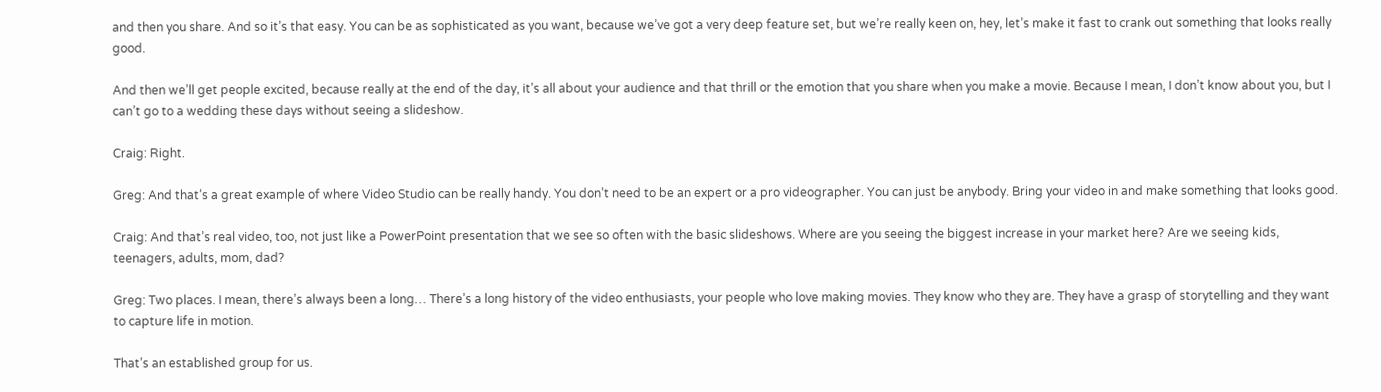and then you share. And so it’s that easy. You can be as sophisticated as you want, because we’ve got a very deep feature set, but we’re really keen on, hey, let’s make it fast to crank out something that looks really good.

And then we’ll get people excited, because really at the end of the day, it’s all about your audience and that thrill or the emotion that you share when you make a movie. Because I mean, I don’t know about you, but I can’t go to a wedding these days without seeing a slideshow.

Craig: Right.

Greg: And that’s a great example of where Video Studio can be really handy. You don’t need to be an expert or a pro videographer. You can just be anybody. Bring your video in and make something that looks good.

Craig: And that’s real video, too, not just like a PowerPoint presentation that we see so often with the basic slideshows. Where are you seeing the biggest increase in your market here? Are we seeing kids, teenagers, adults, mom, dad?

Greg: Two places. I mean, there’s always been a long… There’s a long history of the video enthusiasts, your people who love making movies. They know who they are. They have a grasp of storytelling and they want to capture life in motion.

That’s an established group for us.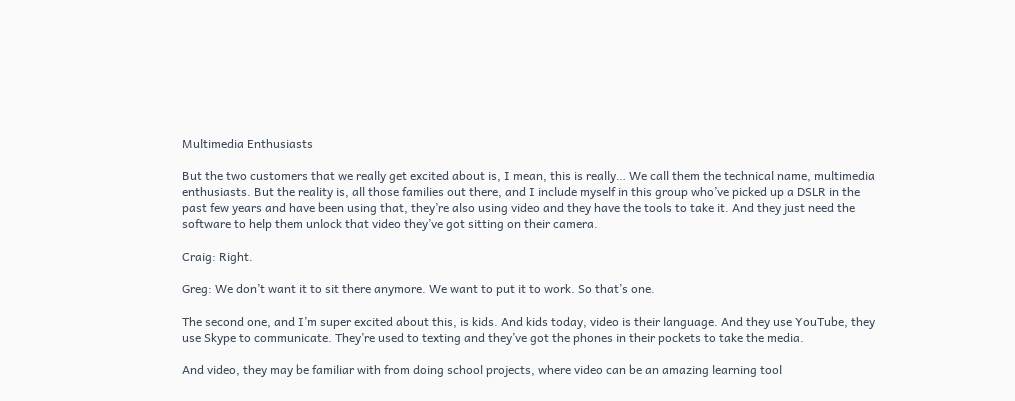Multimedia Enthusiasts

But the two customers that we really get excited about is, I mean, this is really… We call them the technical name, multimedia enthusiasts. But the reality is, all those families out there, and I include myself in this group who’ve picked up a DSLR in the past few years and have been using that, they’re also using video and they have the tools to take it. And they just need the software to help them unlock that video they’ve got sitting on their camera.

Craig: Right.

Greg: We don’t want it to sit there anymore. We want to put it to work. So that’s one.

The second one, and I’m super excited about this, is kids. And kids today, video is their language. And they use YouTube, they use Skype to communicate. They’re used to texting and they’ve got the phones in their pockets to take the media.

And video, they may be familiar with from doing school projects, where video can be an amazing learning tool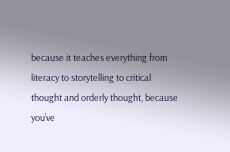because it teaches everything from literacy to storytelling to critical thought and orderly thought, because you’ve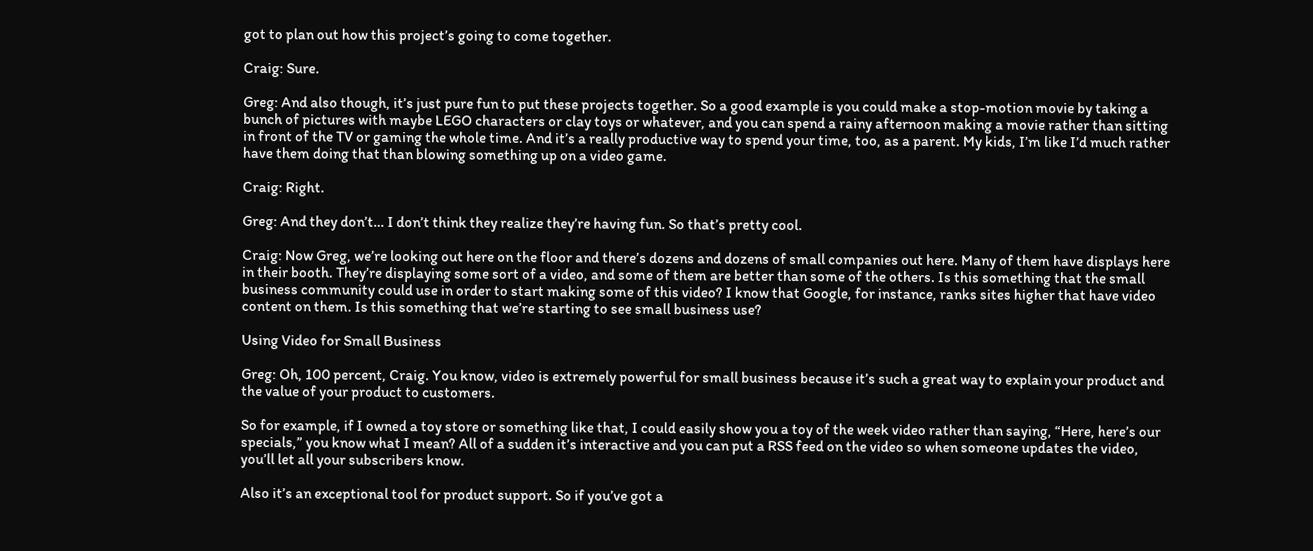got to plan out how this project’s going to come together.

Craig: Sure.

Greg: And also though, it’s just pure fun to put these projects together. So a good example is you could make a stop-motion movie by taking a bunch of pictures with maybe LEGO characters or clay toys or whatever, and you can spend a rainy afternoon making a movie rather than sitting in front of the TV or gaming the whole time. And it’s a really productive way to spend your time, too, as a parent. My kids, I’m like I’d much rather have them doing that than blowing something up on a video game.

Craig: Right.

Greg: And they don’t… I don’t think they realize they’re having fun. So that’s pretty cool.

Craig: Now Greg, we’re looking out here on the floor and there’s dozens and dozens of small companies out here. Many of them have displays here in their booth. They’re displaying some sort of a video, and some of them are better than some of the others. Is this something that the small business community could use in order to start making some of this video? I know that Google, for instance, ranks sites higher that have video content on them. Is this something that we’re starting to see small business use?

Using Video for Small Business

Greg: Oh, 100 percent, Craig. You know, video is extremely powerful for small business because it’s such a great way to explain your product and the value of your product to customers.

So for example, if I owned a toy store or something like that, I could easily show you a toy of the week video rather than saying, “Here, here’s our specials,” you know what I mean? All of a sudden it’s interactive and you can put a RSS feed on the video so when someone updates the video, you’ll let all your subscribers know.

Also it’s an exceptional tool for product support. So if you’ve got a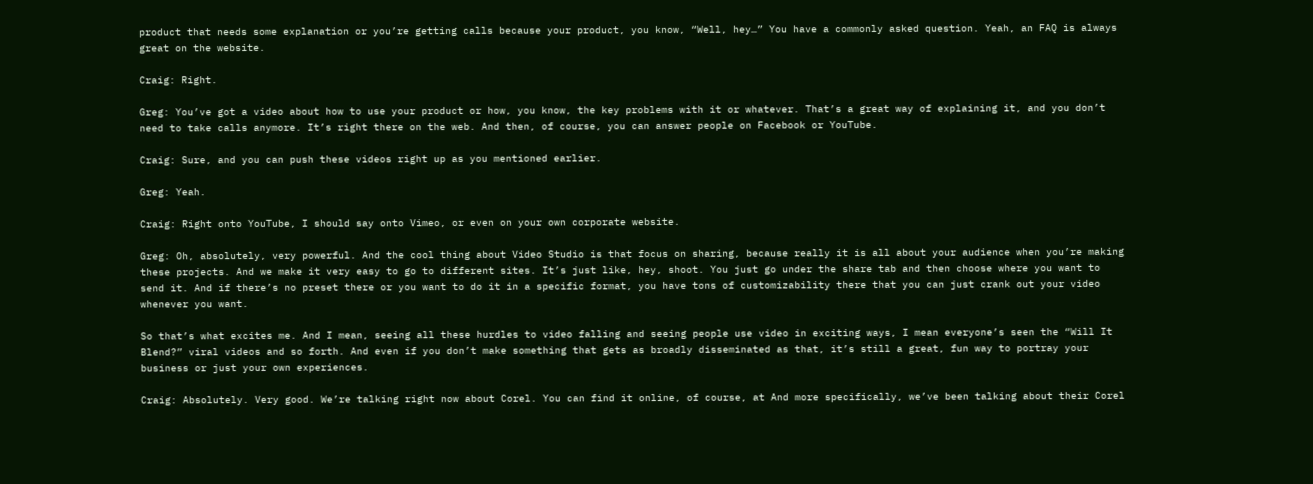product that needs some explanation or you’re getting calls because your product, you know, “Well, hey…” You have a commonly asked question. Yeah, an FAQ is always great on the website.

Craig: Right.

Greg: You’ve got a video about how to use your product or how, you know, the key problems with it or whatever. That’s a great way of explaining it, and you don’t need to take calls anymore. It’s right there on the web. And then, of course, you can answer people on Facebook or YouTube.

Craig: Sure, and you can push these videos right up as you mentioned earlier.

Greg: Yeah.

Craig: Right onto YouTube, I should say onto Vimeo, or even on your own corporate website.

Greg: Oh, absolutely, very powerful. And the cool thing about Video Studio is that focus on sharing, because really it is all about your audience when you’re making these projects. And we make it very easy to go to different sites. It’s just like, hey, shoot. You just go under the share tab and then choose where you want to send it. And if there’s no preset there or you want to do it in a specific format, you have tons of customizability there that you can just crank out your video whenever you want.

So that’s what excites me. And I mean, seeing all these hurdles to video falling and seeing people use video in exciting ways, I mean everyone’s seen the “Will It Blend?” viral videos and so forth. And even if you don’t make something that gets as broadly disseminated as that, it’s still a great, fun way to portray your business or just your own experiences.

Craig: Absolutely. Very good. We’re talking right now about Corel. You can find it online, of course, at And more specifically, we’ve been talking about their Corel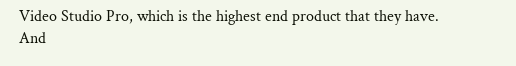Video Studio Pro, which is the highest end product that they have. And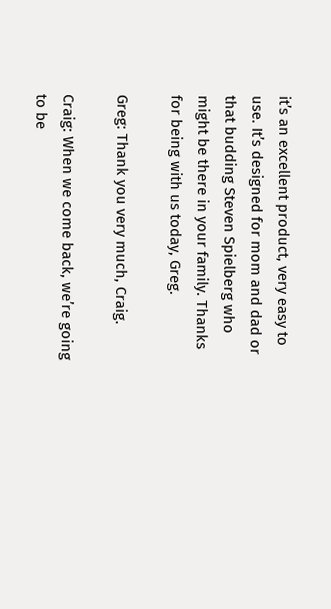it’s an excellent product, very easy to use. It’s designed for mom and dad or that budding Steven Spielberg who might be there in your family. Thanks for being with us today, Greg.

Greg: Thank you very much, Craig.

Craig: When we come back, we’re going to be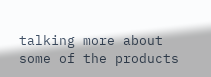talking more about some of the products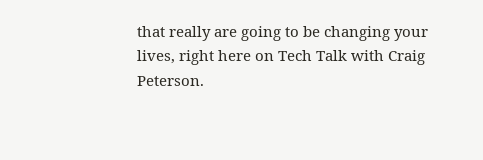that really are going to be changing your lives, right here on Tech Talk with Craig Peterson.